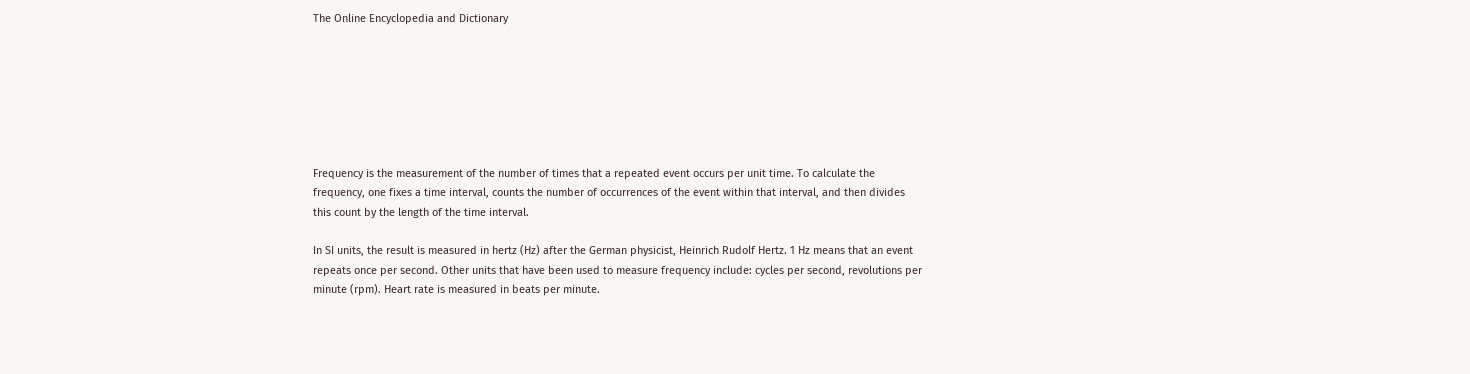The Online Encyclopedia and Dictionary







Frequency is the measurement of the number of times that a repeated event occurs per unit time. To calculate the frequency, one fixes a time interval, counts the number of occurrences of the event within that interval, and then divides this count by the length of the time interval.

In SI units, the result is measured in hertz (Hz) after the German physicist, Heinrich Rudolf Hertz. 1 Hz means that an event repeats once per second. Other units that have been used to measure frequency include: cycles per second, revolutions per minute (rpm). Heart rate is measured in beats per minute.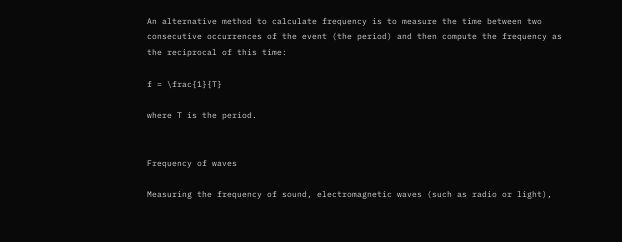An alternative method to calculate frequency is to measure the time between two consecutive occurrences of the event (the period) and then compute the frequency as the reciprocal of this time:

f = \frac{1}{T}

where T is the period.


Frequency of waves

Measuring the frequency of sound, electromagnetic waves (such as radio or light),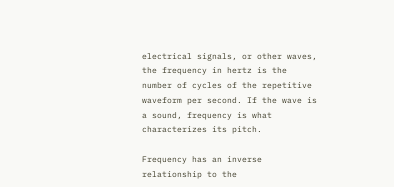electrical signals, or other waves, the frequency in hertz is the number of cycles of the repetitive waveform per second. If the wave is a sound, frequency is what characterizes its pitch.

Frequency has an inverse relationship to the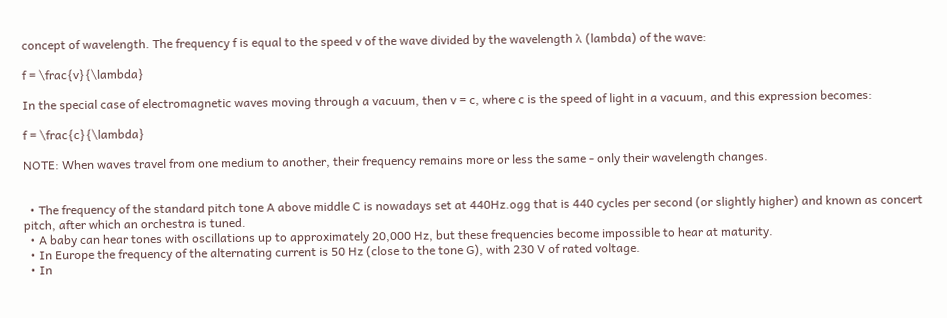concept of wavelength. The frequency f is equal to the speed v of the wave divided by the wavelength λ (lambda) of the wave:

f = \frac{v}{\lambda}

In the special case of electromagnetic waves moving through a vacuum, then v = c, where c is the speed of light in a vacuum, and this expression becomes:

f = \frac{c}{\lambda}

NOTE: When waves travel from one medium to another, their frequency remains more or less the same - only their wavelength changes.


  • The frequency of the standard pitch tone A above middle C is nowadays set at 440Hz.ogg that is 440 cycles per second (or slightly higher) and known as concert pitch, after which an orchestra is tuned.
  • A baby can hear tones with oscillations up to approximately 20,000 Hz, but these frequencies become impossible to hear at maturity.
  • In Europe the frequency of the alternating current is 50 Hz (close to the tone G), with 230 V of rated voltage.
  • In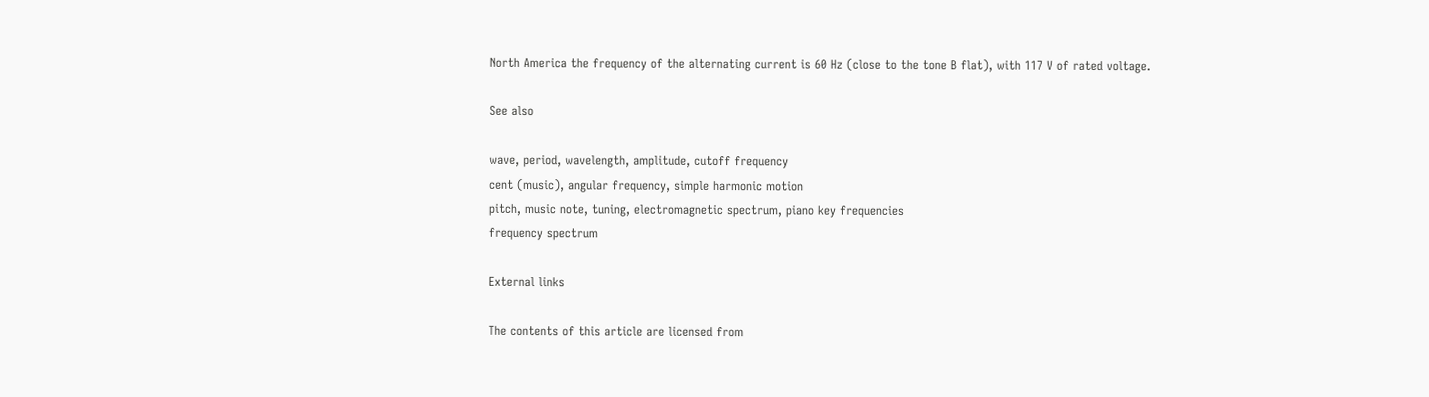North America the frequency of the alternating current is 60 Hz (close to the tone B flat), with 117 V of rated voltage.

See also

wave, period, wavelength, amplitude, cutoff frequency
cent (music), angular frequency, simple harmonic motion
pitch, music note, tuning, electromagnetic spectrum, piano key frequencies
frequency spectrum

External links

The contents of this article are licensed from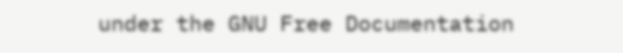under the GNU Free Documentation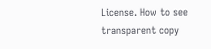License. How to see transparent copy